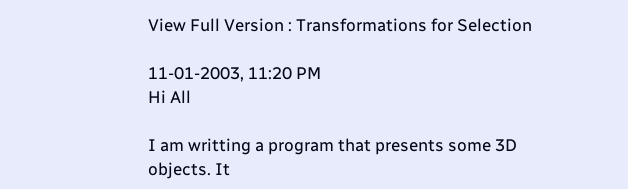View Full Version : Transformations for Selection

11-01-2003, 11:20 PM
Hi All

I am writting a program that presents some 3D objects. It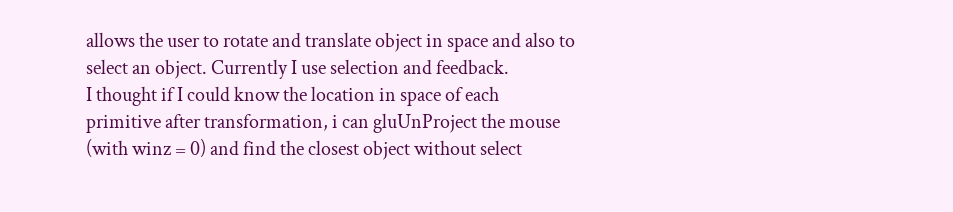allows the user to rotate and translate object in space and also to select an object. Currently I use selection and feedback.
I thought if I could know the location in space of each primitive after transformation, i can gluUnProject the mouse (with winz = 0) and find the closest object without select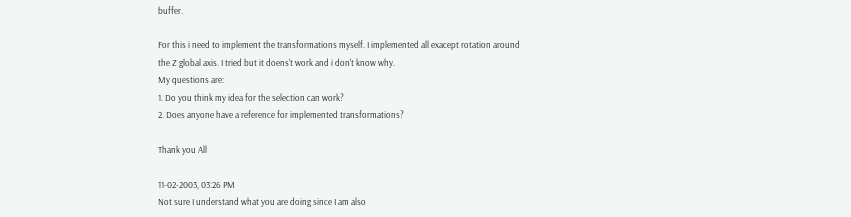buffer.

For this i need to implement the transformations myself. I implemented all exacept rotation around the Z global axis. I tried but it doens't work and i don't know why.
My questions are:
1. Do you think my idea for the selection can work?
2. Does anyone have a reference for implemented transformations?

Thank you All

11-02-2003, 03:26 PM
Not sure I understand what you are doing since I am also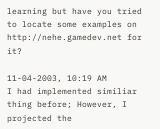learning but have you tried to locate some examples on http://nehe.gamedev.net for it?

11-04-2003, 10:19 AM
I had implemented similiar thing before; However, I projected the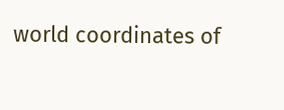world coordinates of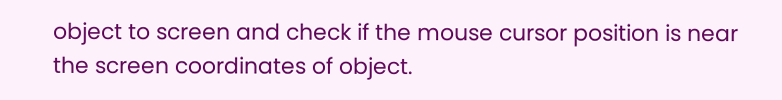object to screen and check if the mouse cursor position is near the screen coordinates of object.